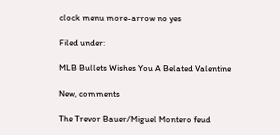clock menu more-arrow no yes

Filed under:

MLB Bullets Wishes You A Belated Valentine

New, comments

The Trevor Bauer/Miguel Montero feud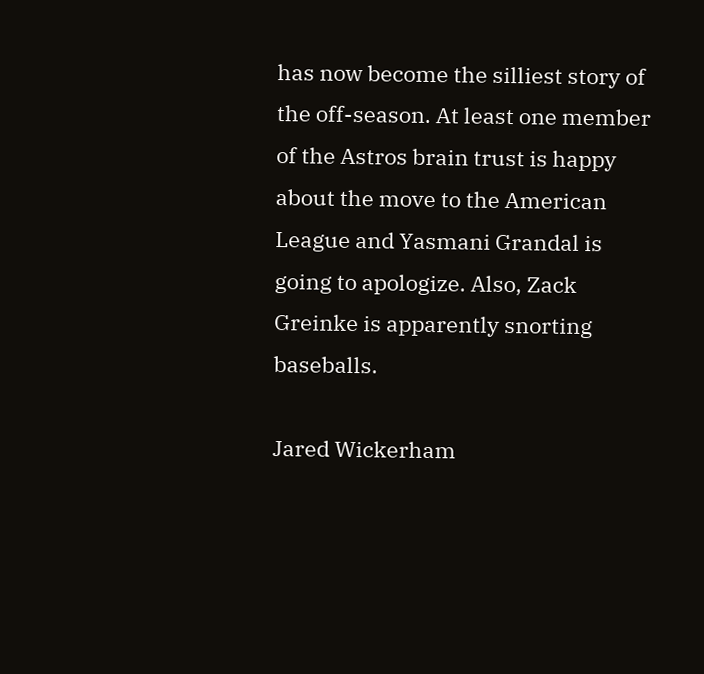has now become the silliest story of the off-season. At least one member of the Astros brain trust is happy about the move to the American League and Yasmani Grandal is going to apologize. Also, Zack Greinke is apparently snorting baseballs.

Jared Wickerham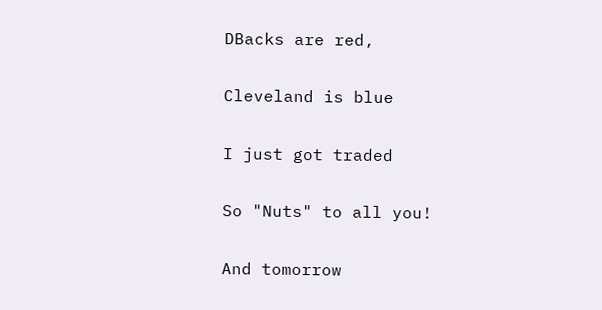DBacks are red,

Cleveland is blue

I just got traded

So "Nuts" to all you!

And tomorrow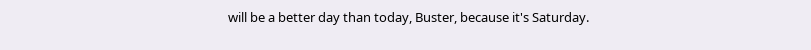will be a better day than today, Buster, because it's Saturday.